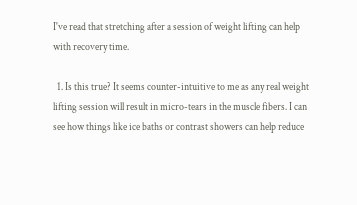I've read that stretching after a session of weight lifting can help with recovery time.

  1. Is this true? It seems counter-intuitive to me as any real weight lifting session will result in micro-tears in the muscle fibers. I can see how things like ice baths or contrast showers can help reduce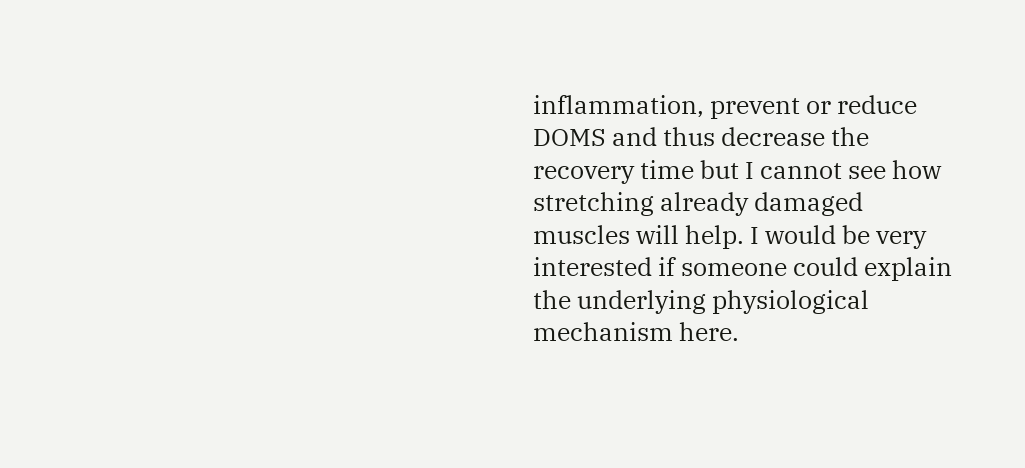inflammation, prevent or reduce DOMS and thus decrease the recovery time but I cannot see how stretching already damaged muscles will help. I would be very interested if someone could explain the underlying physiological mechanism here.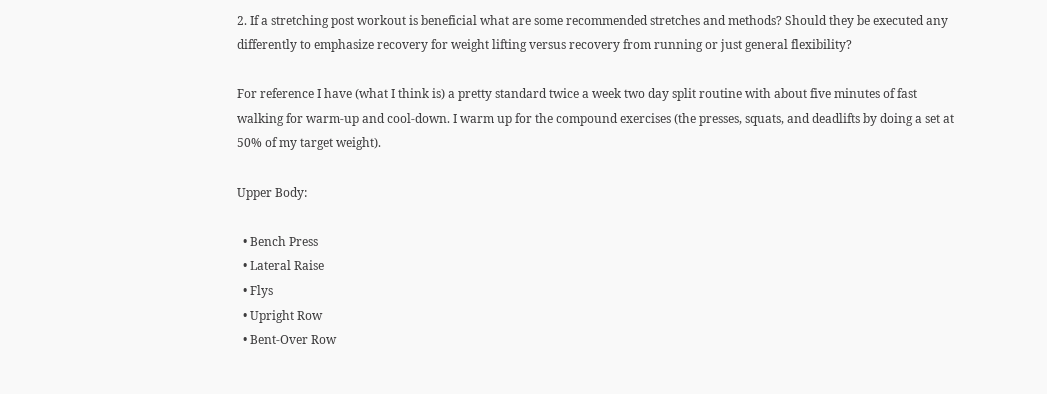2. If a stretching post workout is beneficial what are some recommended stretches and methods? Should they be executed any differently to emphasize recovery for weight lifting versus recovery from running or just general flexibility?

For reference I have (what I think is) a pretty standard twice a week two day split routine with about five minutes of fast walking for warm-up and cool-down. I warm up for the compound exercises (the presses, squats, and deadlifts by doing a set at 50% of my target weight).

Upper Body:

  • Bench Press
  • Lateral Raise
  • Flys
  • Upright Row
  • Bent-Over Row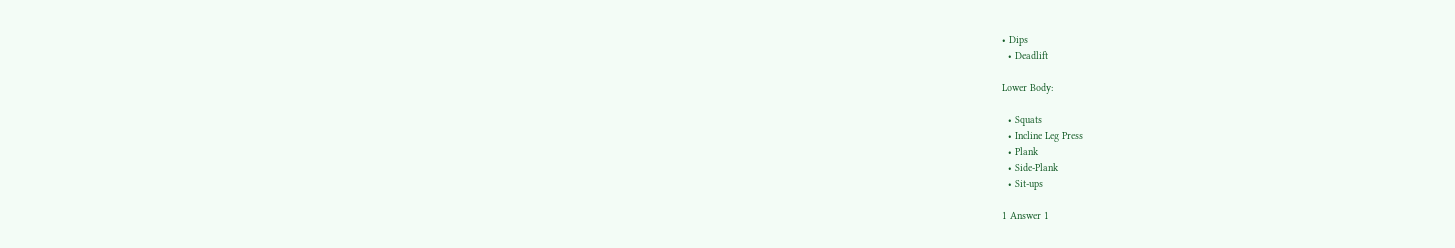• Dips
  • Deadlift

Lower Body:

  • Squats
  • Incline Leg Press
  • Plank
  • Side-Plank
  • Sit-ups

1 Answer 1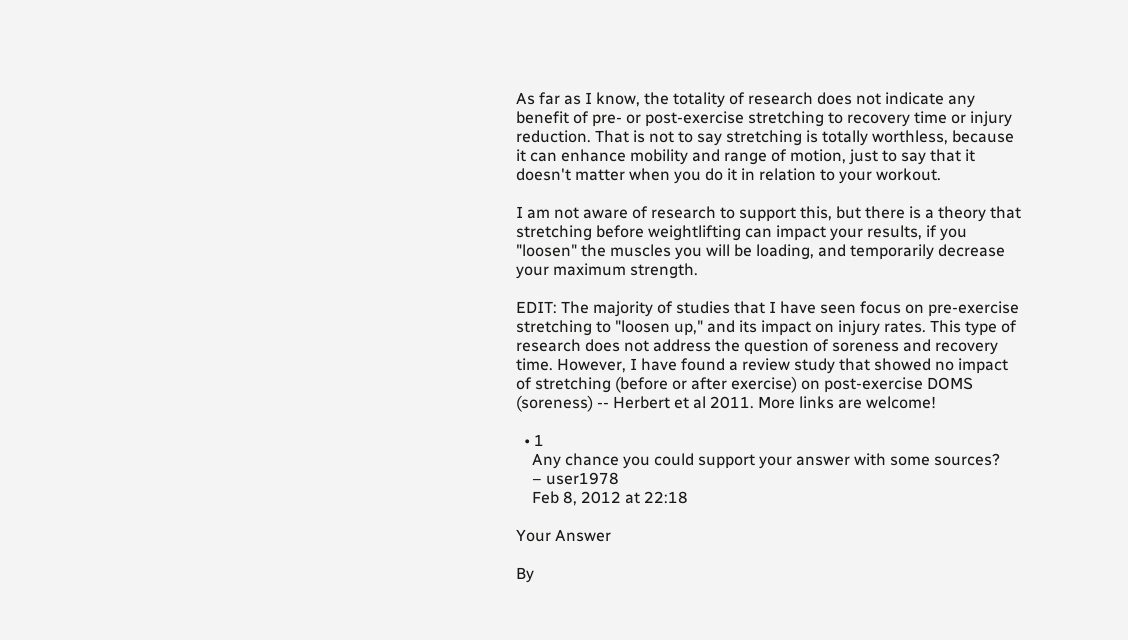As far as I know, the totality of research does not indicate any benefit of pre- or post-exercise stretching to recovery time or injury reduction. That is not to say stretching is totally worthless, because it can enhance mobility and range of motion, just to say that it doesn't matter when you do it in relation to your workout.

I am not aware of research to support this, but there is a theory that stretching before weightlifting can impact your results, if you "loosen" the muscles you will be loading, and temporarily decrease your maximum strength.

EDIT: The majority of studies that I have seen focus on pre-exercise stretching to "loosen up," and its impact on injury rates. This type of research does not address the question of soreness and recovery time. However, I have found a review study that showed no impact of stretching (before or after exercise) on post-exercise DOMS (soreness) -- Herbert et al 2011. More links are welcome!

  • 1
    Any chance you could support your answer with some sources?
    – user1978
    Feb 8, 2012 at 22:18

Your Answer

By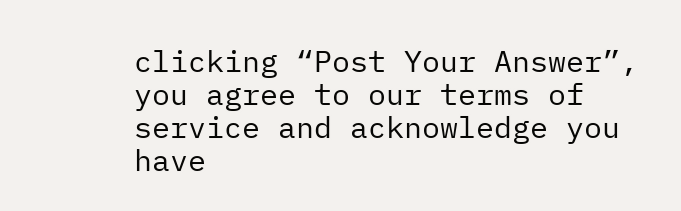clicking “Post Your Answer”, you agree to our terms of service and acknowledge you have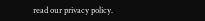read our privacy policy.